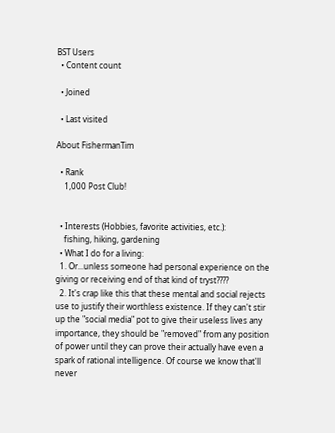BST Users
  • Content count

  • Joined

  • Last visited

About FishermanTim

  • Rank
    1,000 Post Club!


  • Interests (Hobbies, favorite activities, etc.):
    fishing, hiking, gardening
  • What I do for a living:
  1. Or...unless someone had personal experience on the giving or receiving end of that kind of tryst????
  2. It's crap like this that these mental and social rejects use to justify their worthless existence. If they can't stir up the "social media" pot to give their useless lives any importance, they should be "removed" from any position of power until they can prove their actually have even a spark of rational intelligence. Of course we know that'll never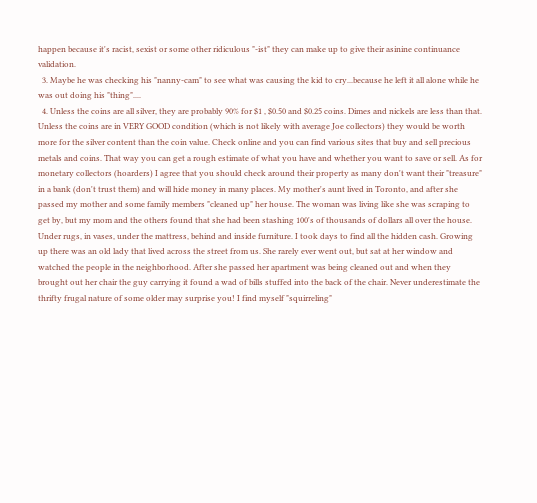happen because it's racist, sexist or some other ridiculous "-ist" they can make up to give their asinine continuance validation.
  3. Maybe he was checking his "nanny-cam" to see what was causing the kid to cry...because he left it all alone while he was out doing his "thing"....
  4. Unless the coins are all silver, they are probably 90% for $1 , $0.50 and $0.25 coins. Dimes and nickels are less than that. Unless the coins are in VERY GOOD condition (which is not likely with average Joe collectors) they would be worth more for the silver content than the coin value. Check online and you can find various sites that buy and sell precious metals and coins. That way you can get a rough estimate of what you have and whether you want to save or sell. As for monetary collectors (hoarders) I agree that you should check around their property as many don't want their "treasure" in a bank (don't trust them) and will hide money in many places. My mother's aunt lived in Toronto, and after she passed my mother and some family members "cleaned up" her house. The woman was living like she was scraping to get by, but my mom and the others found that she had been stashing 100's of thousands of dollars all over the house. Under rugs, in vases, under the mattress, behind and inside furniture. I took days to find all the hidden cash. Growing up there was an old lady that lived across the street from us. She rarely ever went out, but sat at her window and watched the people in the neighborhood. After she passed her apartment was being cleaned out and when they brought out her chair the guy carrying it found a wad of bills stuffed into the back of the chair. Never underestimate the thrifty frugal nature of some older may surprise you! I find myself "squirreling"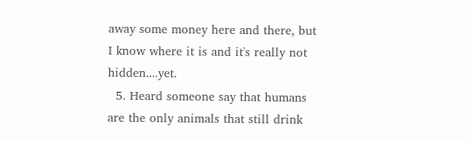away some money here and there, but I know where it is and it's really not hidden....yet.
  5. Heard someone say that humans are the only animals that still drink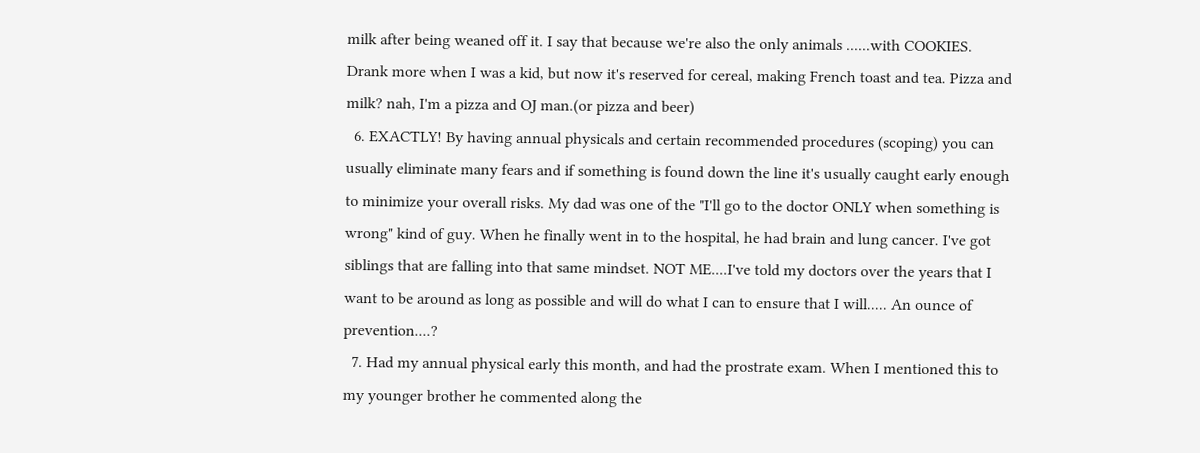milk after being weaned off it. I say that because we're also the only animals ......with COOKIES. Drank more when I was a kid, but now it's reserved for cereal, making French toast and tea. Pizza and milk? nah, I'm a pizza and OJ man.(or pizza and beer)
  6. EXACTLY! By having annual physicals and certain recommended procedures (scoping) you can usually eliminate many fears and if something is found down the line it's usually caught early enough to minimize your overall risks. My dad was one of the "I'll go to the doctor ONLY when something is wrong" kind of guy. When he finally went in to the hospital, he had brain and lung cancer. I've got siblings that are falling into that same mindset. NOT ME....I've told my doctors over the years that I want to be around as long as possible and will do what I can to ensure that I will..... An ounce of prevention....?
  7. Had my annual physical early this month, and had the prostrate exam. When I mentioned this to my younger brother he commented along the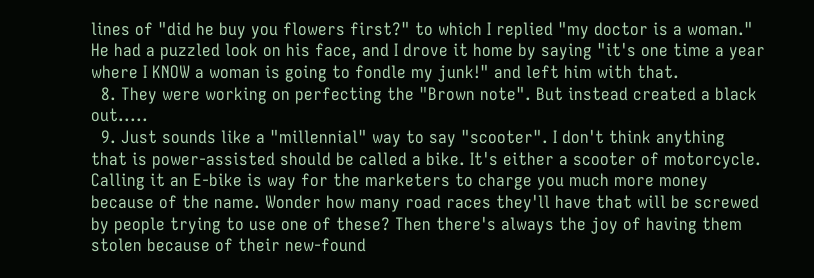lines of "did he buy you flowers first?" to which I replied "my doctor is a woman." He had a puzzled look on his face, and I drove it home by saying "it's one time a year where I KNOW a woman is going to fondle my junk!" and left him with that.
  8. They were working on perfecting the "Brown note". But instead created a black out.....
  9. Just sounds like a "millennial" way to say "scooter". I don't think anything that is power-assisted should be called a bike. It's either a scooter of motorcycle. Calling it an E-bike is way for the marketers to charge you much more money because of the name. Wonder how many road races they'll have that will be screwed by people trying to use one of these? Then there's always the joy of having them stolen because of their new-found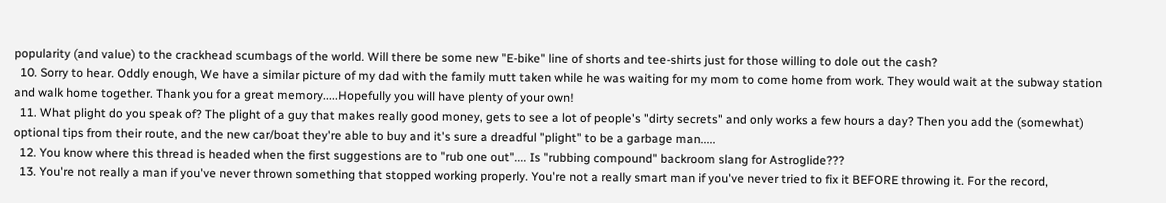popularity (and value) to the crackhead scumbags of the world. Will there be some new "E-bike" line of shorts and tee-shirts just for those willing to dole out the cash?
  10. Sorry to hear. Oddly enough, We have a similar picture of my dad with the family mutt taken while he was waiting for my mom to come home from work. They would wait at the subway station and walk home together. Thank you for a great memory.....Hopefully you will have plenty of your own!
  11. What plight do you speak of? The plight of a guy that makes really good money, gets to see a lot of people's "dirty secrets" and only works a few hours a day? Then you add the (somewhat) optional tips from their route, and the new car/boat they're able to buy and it's sure a dreadful "plight" to be a garbage man.....
  12. You know where this thread is headed when the first suggestions are to "rub one out".... Is "rubbing compound" backroom slang for Astroglide???
  13. You're not really a man if you've never thrown something that stopped working properly. You're not a really smart man if you've never tried to fix it BEFORE throwing it. For the record,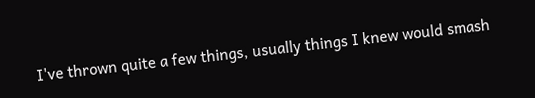I've thrown quite a few things, usually things I knew would smash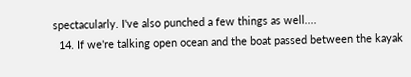spectacularly. I've also punched a few things as well....
  14. If we're talking open ocean and the boat passed between the kayak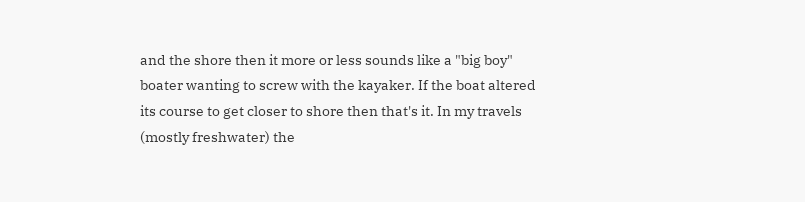and the shore then it more or less sounds like a "big boy" boater wanting to screw with the kayaker. If the boat altered its course to get closer to shore then that's it. In my travels (mostly freshwater) the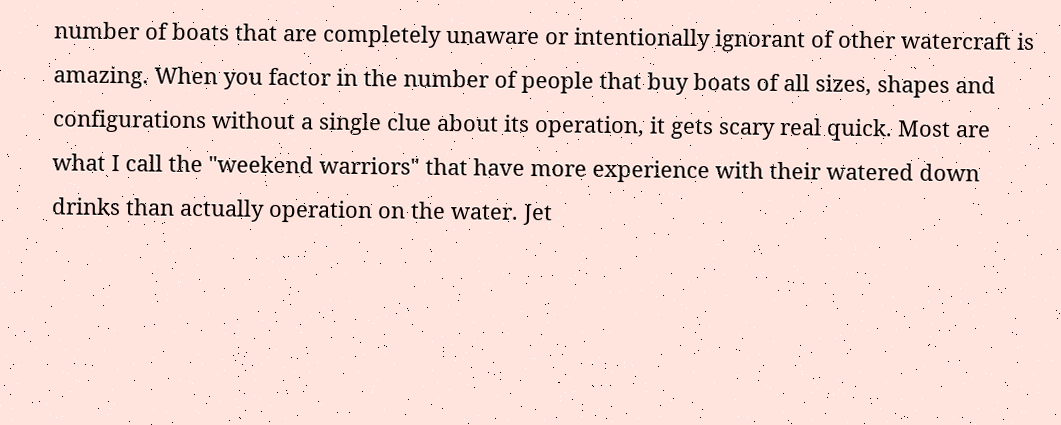number of boats that are completely unaware or intentionally ignorant of other watercraft is amazing. When you factor in the number of people that buy boats of all sizes, shapes and configurations without a single clue about its operation, it gets scary real quick. Most are what I call the "weekend warriors" that have more experience with their watered down drinks than actually operation on the water. Jet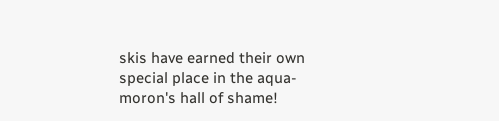skis have earned their own special place in the aqua-moron's hall of shame!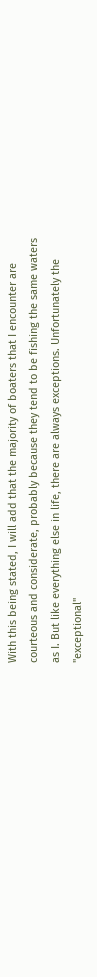With this being stated, I will add that the majority of boaters that I encounter are courteous and considerate, probably because they tend to be fishing the same waters as I. But like everything else in life, there are always exceptions. Unfortunately the "exceptional"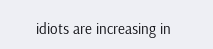idiots are increasing in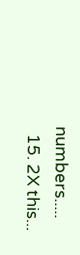numbers.....
  15. 2X this...